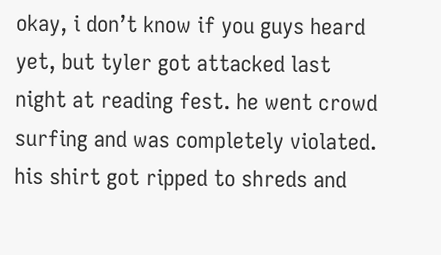okay, i don’t know if you guys heard yet, but tyler got attacked last night at reading fest. he went crowd surfing and was completely violated. his shirt got ripped to shreds and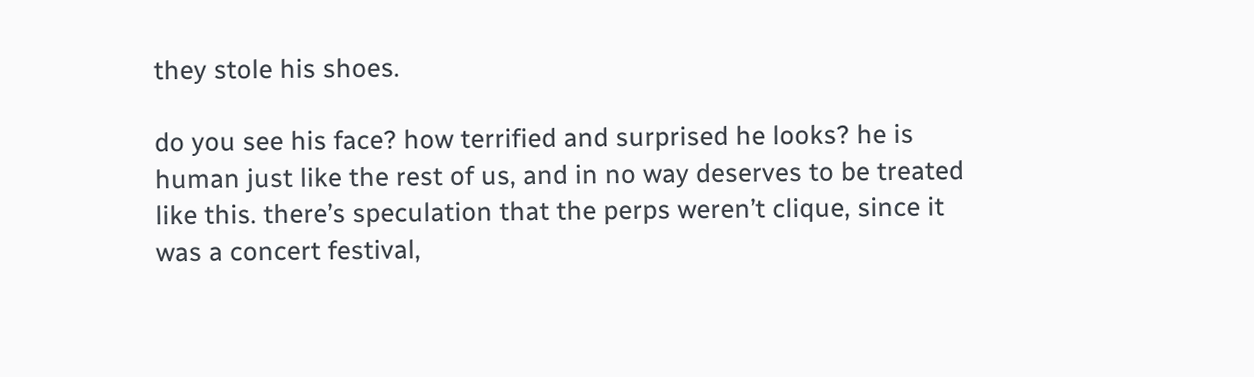they stole his shoes.

do you see his face? how terrified and surprised he looks? he is human just like the rest of us, and in no way deserves to be treated like this. there’s speculation that the perps weren’t clique, since it was a concert festival,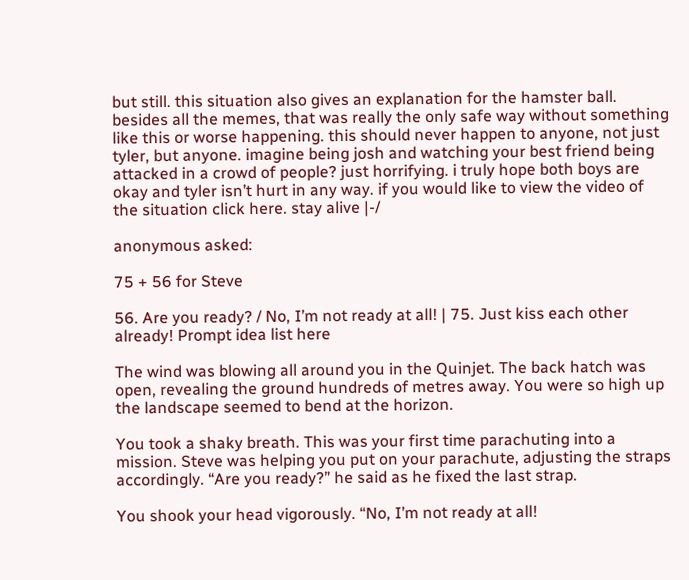but still. this situation also gives an explanation for the hamster ball. besides all the memes, that was really the only safe way without something like this or worse happening. this should never happen to anyone, not just tyler, but anyone. imagine being josh and watching your best friend being attacked in a crowd of people? just horrifying. i truly hope both boys are okay and tyler isn’t hurt in any way. if you would like to view the video of the situation click here. stay alive |-/

anonymous asked:

75 + 56 for Steve

56. Are you ready? / No, I’m not ready at all! | 75. Just kiss each other already! Prompt idea list here

The wind was blowing all around you in the Quinjet. The back hatch was open, revealing the ground hundreds of metres away. You were so high up the landscape seemed to bend at the horizon.

You took a shaky breath. This was your first time parachuting into a mission. Steve was helping you put on your parachute, adjusting the straps accordingly. “Are you ready?” he said as he fixed the last strap.

You shook your head vigorously. “No, I’m not ready at all!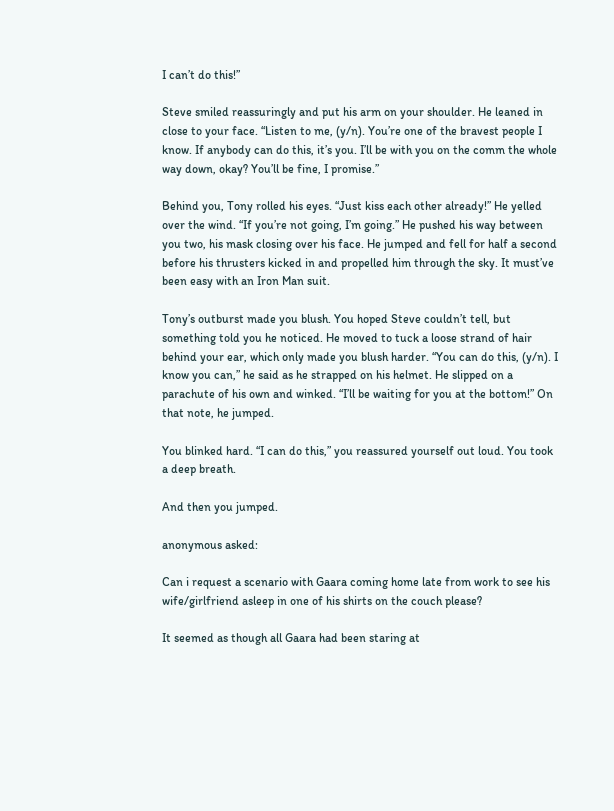I can’t do this!”

Steve smiled reassuringly and put his arm on your shoulder. He leaned in close to your face. “Listen to me, (y/n). You’re one of the bravest people I know. If anybody can do this, it’s you. I’ll be with you on the comm the whole way down, okay? You’ll be fine, I promise.”

Behind you, Tony rolled his eyes. “Just kiss each other already!” He yelled over the wind. “If you’re not going, I’m going.” He pushed his way between you two, his mask closing over his face. He jumped and fell for half a second before his thrusters kicked in and propelled him through the sky. It must’ve been easy with an Iron Man suit.

Tony’s outburst made you blush. You hoped Steve couldn’t tell, but something told you he noticed. He moved to tuck a loose strand of hair behind your ear, which only made you blush harder. “You can do this, (y/n). I know you can,” he said as he strapped on his helmet. He slipped on a parachute of his own and winked. “I’ll be waiting for you at the bottom!” On that note, he jumped.

You blinked hard. “I can do this,” you reassured yourself out loud. You took a deep breath.

And then you jumped.

anonymous asked:

Can i request a scenario with Gaara coming home late from work to see his wife/girlfriend asleep in one of his shirts on the couch please?

It seemed as though all Gaara had been staring at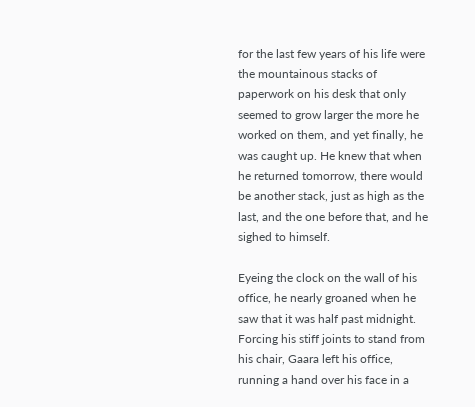for the last few years of his life were the mountainous stacks of paperwork on his desk that only seemed to grow larger the more he worked on them, and yet finally, he was caught up. He knew that when he returned tomorrow, there would be another stack, just as high as the last, and the one before that, and he sighed to himself.

Eyeing the clock on the wall of his office, he nearly groaned when he saw that it was half past midnight. Forcing his stiff joints to stand from his chair, Gaara left his office, running a hand over his face in a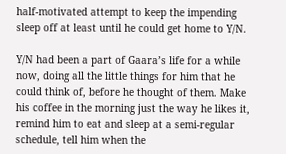half-motivated attempt to keep the impending sleep off at least until he could get home to Y/N.

Y/N had been a part of Gaara’s life for a while now, doing all the little things for him that he could think of, before he thought of them. Make his coffee in the morning just the way he likes it, remind him to eat and sleep at a semi-regular schedule, tell him when the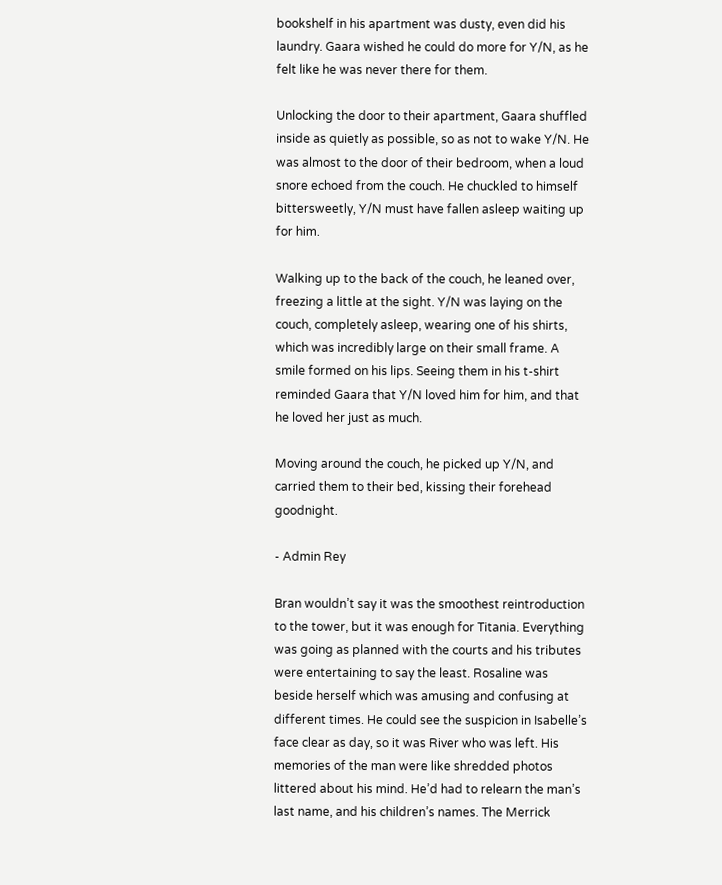bookshelf in his apartment was dusty, even did his laundry. Gaara wished he could do more for Y/N, as he felt like he was never there for them.

Unlocking the door to their apartment, Gaara shuffled inside as quietly as possible, so as not to wake Y/N. He was almost to the door of their bedroom, when a loud snore echoed from the couch. He chuckled to himself bittersweetly, Y/N must have fallen asleep waiting up for him.

Walking up to the back of the couch, he leaned over, freezing a little at the sight. Y/N was laying on the couch, completely asleep, wearing one of his shirts, which was incredibly large on their small frame. A smile formed on his lips. Seeing them in his t-shirt reminded Gaara that Y/N loved him for him, and that he loved her just as much.

Moving around the couch, he picked up Y/N, and carried them to their bed, kissing their forehead goodnight.

- Admin Rey

Bran wouldn’t say it was the smoothest reintroduction to the tower, but it was enough for Titania. Everything was going as planned with the courts and his tributes were entertaining to say the least. Rosaline was beside herself which was amusing and confusing at different times. He could see the suspicion in Isabelle’s face clear as day, so it was River who was left. His memories of the man were like shredded photos littered about his mind. He’d had to relearn the man’s last name, and his children’s names. The Merrick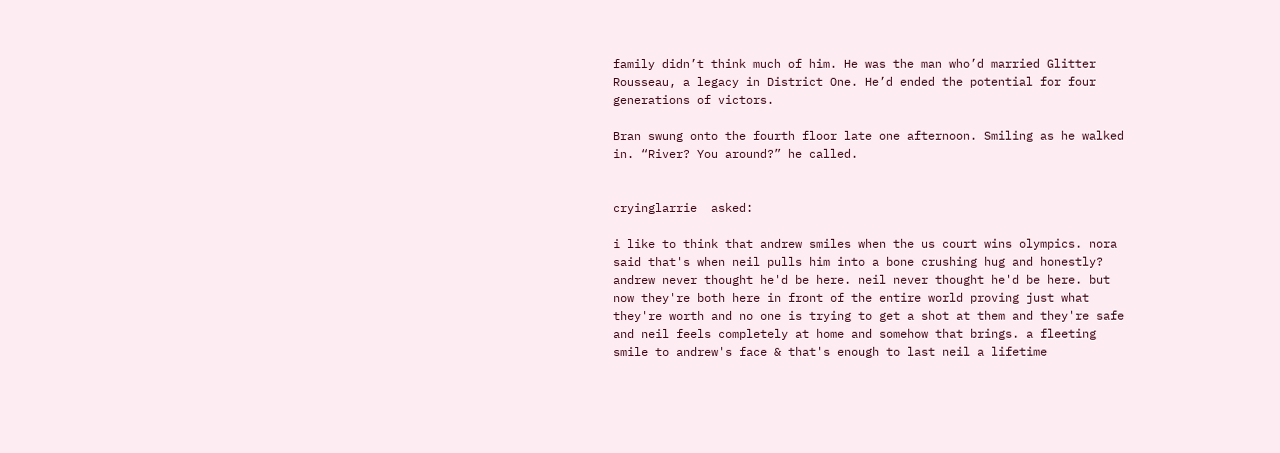family didn’t think much of him. He was the man who’d married Glitter Rousseau, a legacy in District One. He’d ended the potential for four generations of victors.

Bran swung onto the fourth floor late one afternoon. Smiling as he walked in. “River? You around?” he called.


cryinglarrie  asked:

i like to think that andrew smiles when the us court wins olympics. nora said that's when neil pulls him into a bone crushing hug and honestly? andrew never thought he'd be here. neil never thought he'd be here. but now they're both here in front of the entire world proving just what they're worth and no one is trying to get a shot at them and they're safe and neil feels completely at home and somehow that brings. a fleeting smile to andrew's face & that's enough to last neil a lifetime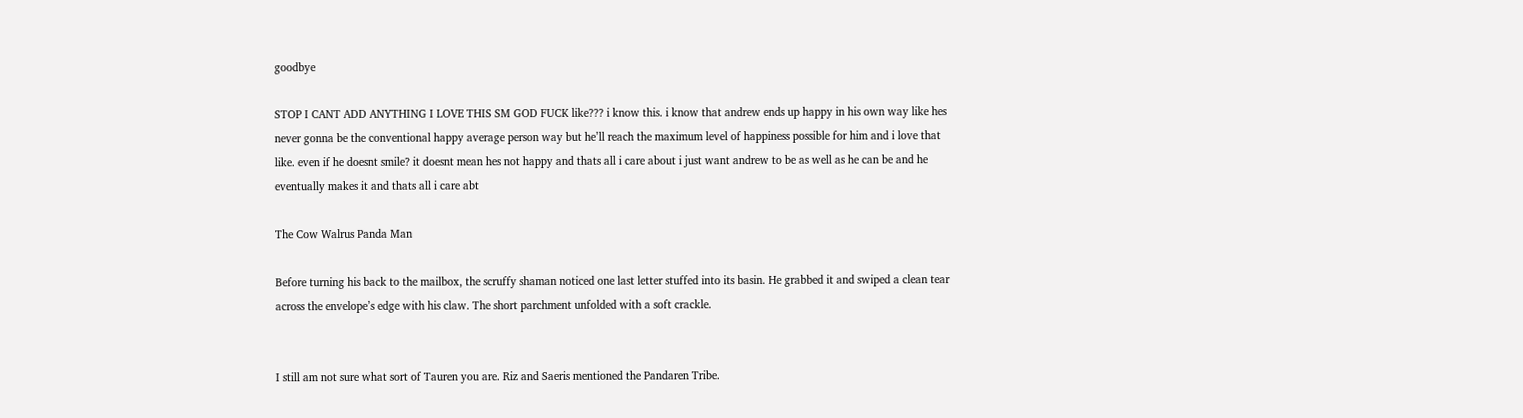goodbye

STOP I CANT ADD ANYTHING I LOVE THIS SM GOD FUCK like??? i know this. i know that andrew ends up happy in his own way like hes never gonna be the conventional happy average person way but he’ll reach the maximum level of happiness possible for him and i love that like. even if he doesnt smile? it doesnt mean hes not happy and thats all i care about i just want andrew to be as well as he can be and he eventually makes it and thats all i care abt

The Cow Walrus Panda Man

Before turning his back to the mailbox, the scruffy shaman noticed one last letter stuffed into its basin. He grabbed it and swiped a clean tear across the envelope’s edge with his claw. The short parchment unfolded with a soft crackle.


I still am not sure what sort of Tauren you are. Riz and Saeris mentioned the Pandaren Tribe.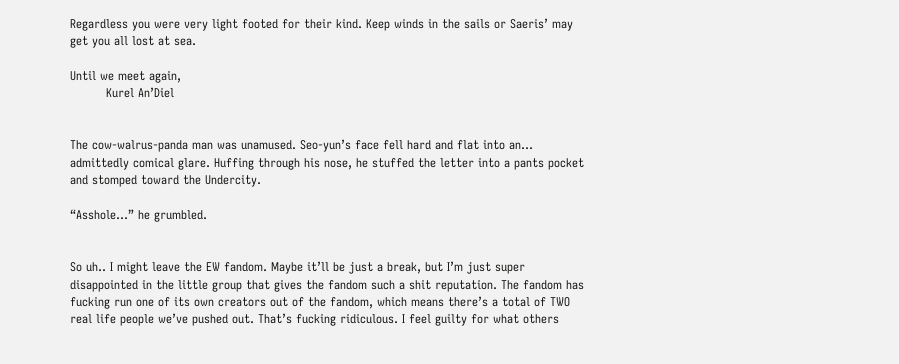Regardless you were very light footed for their kind. Keep winds in the sails or Saeris’ may get you all lost at sea.

Until we meet again,
         Kurel An’Diel


The cow-walrus-panda man was unamused. Seo-yun’s face fell hard and flat into an… admittedly comical glare. Huffing through his nose, he stuffed the letter into a pants pocket and stomped toward the Undercity.

“Asshole…” he grumbled.


So uh.. I might leave the EW fandom. Maybe it’ll be just a break, but I’m just super disappointed in the little group that gives the fandom such a shit reputation. The fandom has fucking run one of its own creators out of the fandom, which means there’s a total of TWO real life people we’ve pushed out. That’s fucking ridiculous. I feel guilty for what others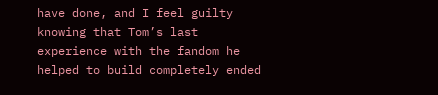have done, and I feel guilty knowing that Tom’s last experience with the fandom he helped to build completely ended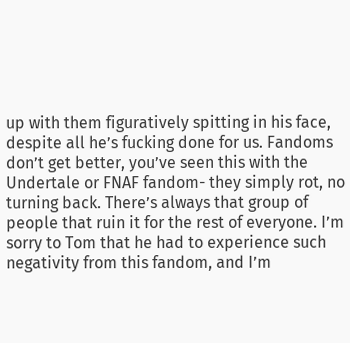up with them figuratively spitting in his face, despite all he’s fucking done for us. Fandoms don’t get better, you’ve seen this with the Undertale or FNAF fandom- they simply rot, no turning back. There’s always that group of people that ruin it for the rest of everyone. I’m sorry to Tom that he had to experience such negativity from this fandom, and I’m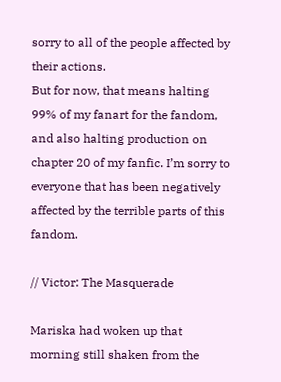sorry to all of the people affected by their actions.
But for now, that means halting 99% of my fanart for the fandom, and also halting production on chapter 20 of my fanfic. I’m sorry to everyone that has been negatively affected by the terrible parts of this fandom.

// Victor: The Masquerade

Mariska had woken up that morning still shaken from the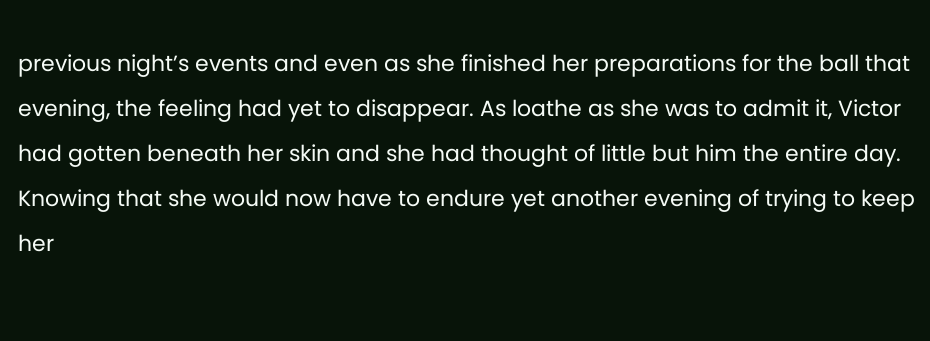previous night’s events and even as she finished her preparations for the ball that evening, the feeling had yet to disappear. As loathe as she was to admit it, Victor had gotten beneath her skin and she had thought of little but him the entire day. Knowing that she would now have to endure yet another evening of trying to keep her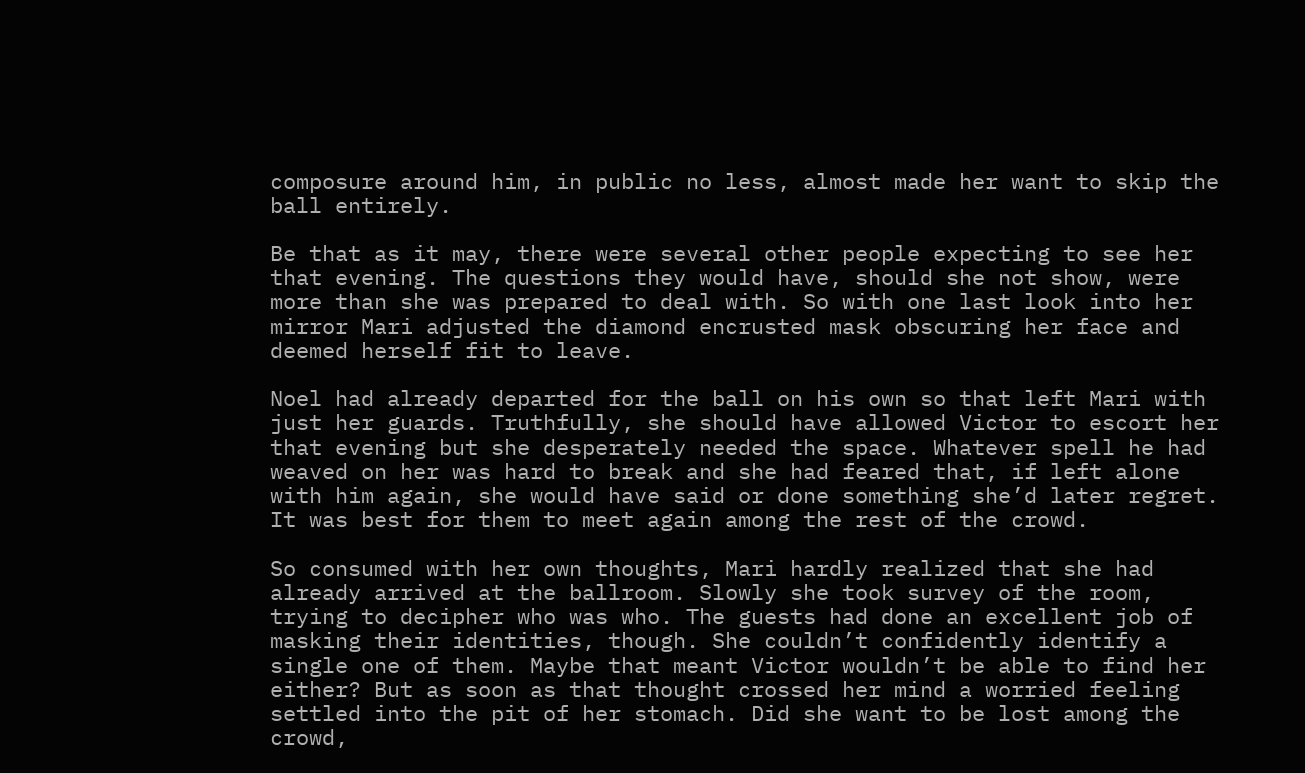composure around him, in public no less, almost made her want to skip the ball entirely.

Be that as it may, there were several other people expecting to see her that evening. The questions they would have, should she not show, were more than she was prepared to deal with. So with one last look into her mirror Mari adjusted the diamond encrusted mask obscuring her face and deemed herself fit to leave.

Noel had already departed for the ball on his own so that left Mari with just her guards. Truthfully, she should have allowed Victor to escort her that evening but she desperately needed the space. Whatever spell he had weaved on her was hard to break and she had feared that, if left alone with him again, she would have said or done something she’d later regret. It was best for them to meet again among the rest of the crowd.

So consumed with her own thoughts, Mari hardly realized that she had already arrived at the ballroom. Slowly she took survey of the room, trying to decipher who was who. The guests had done an excellent job of masking their identities, though. She couldn’t confidently identify a single one of them. Maybe that meant Victor wouldn’t be able to find her either? But as soon as that thought crossed her mind a worried feeling settled into the pit of her stomach. Did she want to be lost among the crowd,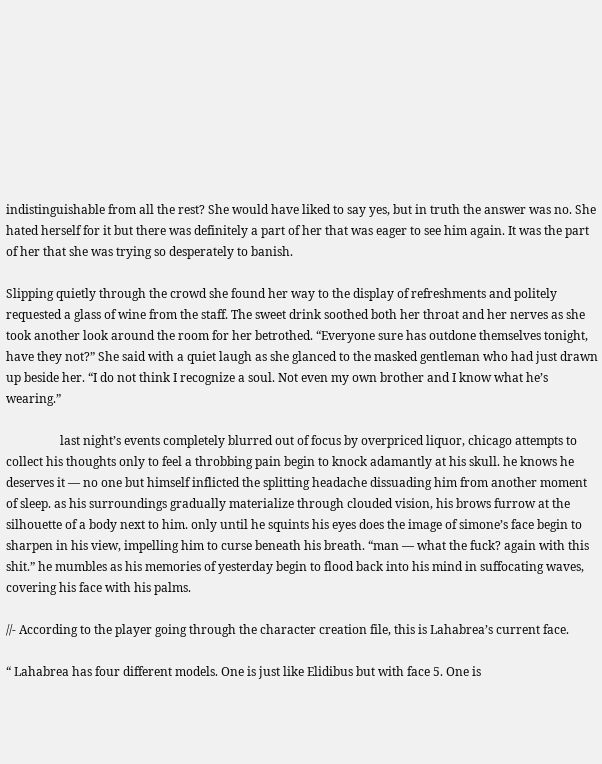indistinguishable from all the rest? She would have liked to say yes, but in truth the answer was no. She hated herself for it but there was definitely a part of her that was eager to see him again. It was the part of her that she was trying so desperately to banish.

Slipping quietly through the crowd she found her way to the display of refreshments and politely requested a glass of wine from the staff. The sweet drink soothed both her throat and her nerves as she took another look around the room for her betrothed. “Everyone sure has outdone themselves tonight, have they not?” She said with a quiet laugh as she glanced to the masked gentleman who had just drawn up beside her. “I do not think I recognize a soul. Not even my own brother and I know what he’s wearing.”

                  last night’s events completely blurred out of focus by overpriced liquor, chicago attempts to collect his thoughts only to feel a throbbing pain begin to knock adamantly at his skull. he knows he deserves it — no one but himself inflicted the splitting headache dissuading him from another moment of sleep. as his surroundings gradually materialize through clouded vision, his brows furrow at the silhouette of a body next to him. only until he squints his eyes does the image of simone’s face begin to sharpen in his view, impelling him to curse beneath his breath. “man — what the fuck? again with this shit.” he mumbles as his memories of yesterday begin to flood back into his mind in suffocating waves, covering his face with his palms.

//- According to the player going through the character creation file, this is Lahabrea’s current face.

“ Lahabrea has four different models. One is just like Elidibus but with face 5. One is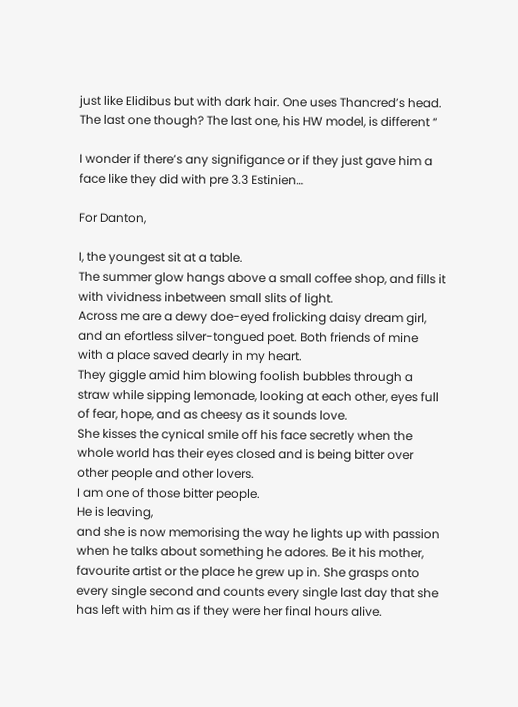just like Elidibus but with dark hair. One uses Thancred’s head. The last one though? The last one, his HW model, is different “

I wonder if there’s any signifigance or if they just gave him a face like they did with pre 3.3 Estinien…

For Danton,

I, the youngest sit at a table.
The summer glow hangs above a small coffee shop, and fills it with vividness inbetween small slits of light.
Across me are a dewy doe-eyed frolicking daisy dream girl, and an efortless silver-tongued poet. Both friends of mine with a place saved dearly in my heart.
They giggle amid him blowing foolish bubbles through a straw while sipping lemonade, looking at each other, eyes full of fear, hope, and as cheesy as it sounds love.
She kisses the cynical smile off his face secretly when the whole world has their eyes closed and is being bitter over other people and other lovers.
I am one of those bitter people.
He is leaving,
and she is now memorising the way he lights up with passion when he talks about something he adores. Be it his mother, favourite artist or the place he grew up in. She grasps onto every single second and counts every single last day that she has left with him as if they were her final hours alive.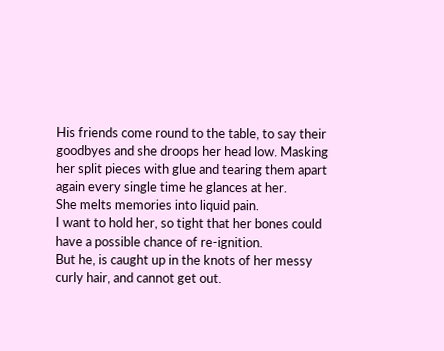His friends come round to the table, to say their goodbyes and she droops her head low. Masking her split pieces with glue and tearing them apart again every single time he glances at her.
She melts memories into liquid pain.
I want to hold her, so tight that her bones could have a possible chance of re-ignition.
But he, is caught up in the knots of her messy curly hair, and cannot get out.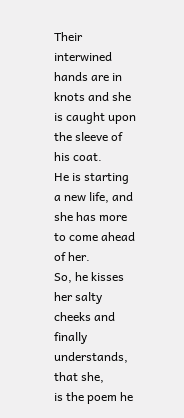Their interwined hands are in knots and she is caught upon the sleeve of his coat.
He is starting a new life, and she has more to come ahead of her.
So, he kisses her salty cheeks and finally understands,
that she,
is the poem he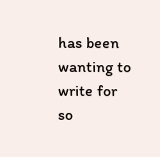has been wanting to write for so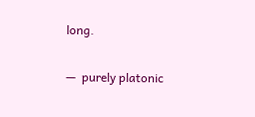long.

—  purely platonic